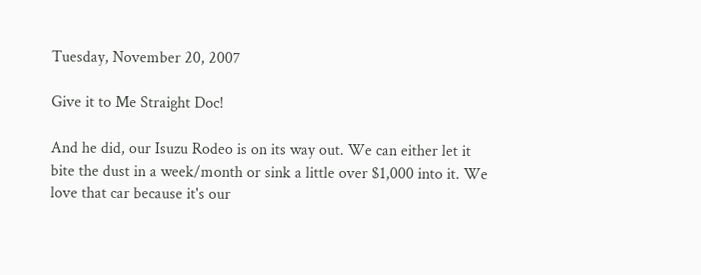Tuesday, November 20, 2007

Give it to Me Straight Doc!

And he did, our Isuzu Rodeo is on its way out. We can either let it bite the dust in a week/month or sink a little over $1,000 into it. We love that car because it's our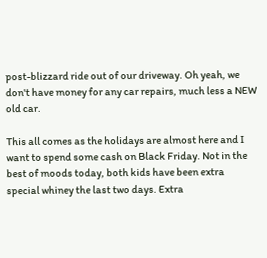post-blizzard ride out of our driveway. Oh yeah, we don't have money for any car repairs, much less a NEW old car.

This all comes as the holidays are almost here and I want to spend some cash on Black Friday. Not in the best of moods today, both kids have been extra special whiney the last two days. Extra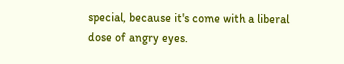special, because it's come with a liberal dose of angry eyes.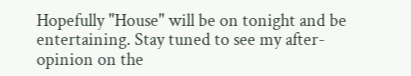Hopefully "House" will be on tonight and be entertaining. Stay tuned to see my after-opinion on the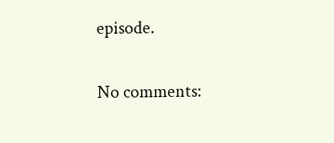episode.

No comments: